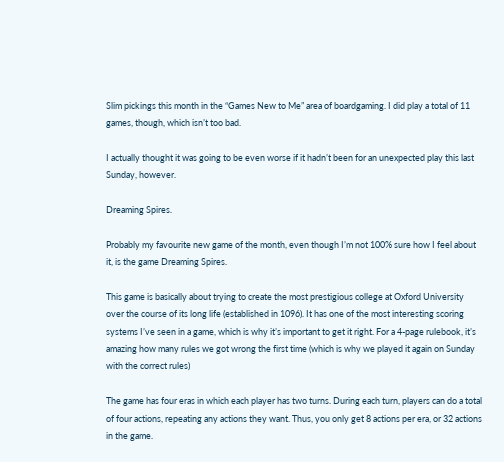Slim pickings this month in the “Games New to Me” area of boardgaming. I did play a total of 11 games, though, which isn’t too bad.

I actually thought it was going to be even worse if it hadn’t been for an unexpected play this last Sunday, however.

Dreaming Spires.

Probably my favourite new game of the month, even though I’m not 100% sure how I feel about it, is the game Dreaming Spires.

This game is basically about trying to create the most prestigious college at Oxford University over the course of its long life (established in 1096). It has one of the most interesting scoring systems I’ve seen in a game, which is why it’s important to get it right. For a 4-page rulebook, it’s amazing how many rules we got wrong the first time (which is why we played it again on Sunday with the correct rules)

The game has four eras in which each player has two turns. During each turn, players can do a total of four actions, repeating any actions they want. Thus, you only get 8 actions per era, or 32 actions in the game.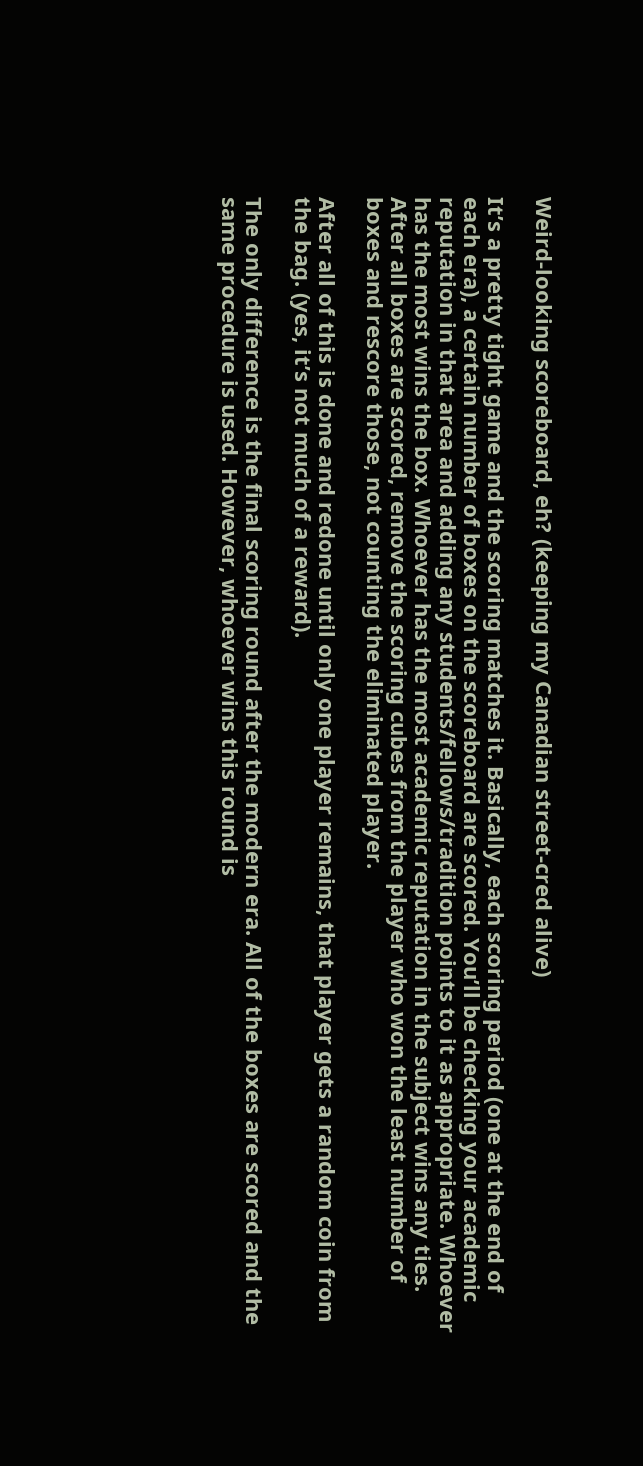Weird-looking scoreboard, eh? (keeping my Canadian street-cred alive)

It’s a pretty tight game and the scoring matches it. Basically, each scoring period (one at the end of each era), a certain number of boxes on the scoreboard are scored. You’ll be checking your academic reputation in that area and adding any students/fellows/tradition points to it as appropriate. Whoever has the most wins the box. Whoever has the most academic reputation in the subject wins any ties. After all boxes are scored, remove the scoring cubes from the player who won the least number of boxes and rescore those, not counting the eliminated player.

After all of this is done and redone until only one player remains, that player gets a random coin from the bag. (yes, it’s not much of a reward).

The only difference is the final scoring round after the modern era. All of the boxes are scored and the same procedure is used. However, whoever wins this round is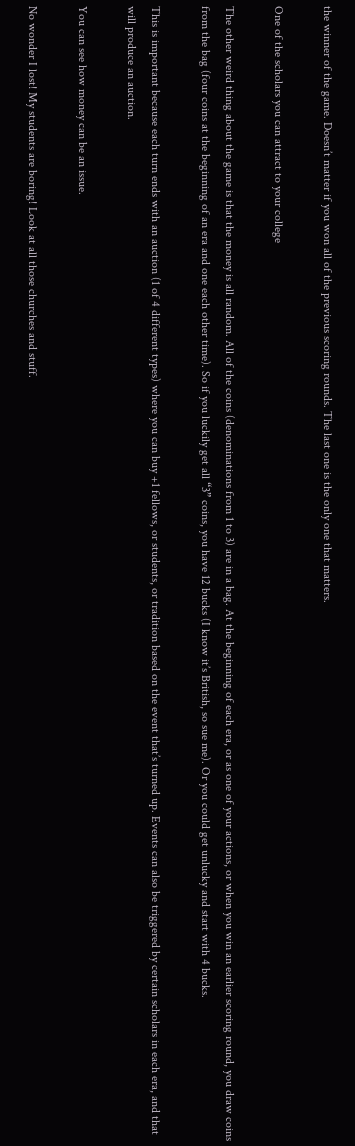the winner of the game. Doesn’t matter if you won all of the previous scoring rounds. The last one is the only one that matters.

One of the scholars you can attract to your college

The other weird thing about the game is that the money is all random. All of the coins (denominations from 1 to 3) are in a bag. At the beginning of each era, or as one of your actions, or when you win an earlier scoring round, you draw coins from the bag (four coins at the beginning of an era and one each other time). So if you luckily get all “3” coins, you have 12 bucks (I know it’s British, so sue me). Or you could get unlucky and start with 4 bucks.

This is important because each turn ends with an auction (1 of 4 different types) where you can buy +1 fellows, or students, or tradition based on the event that’s turned up. Events can also be triggered by certain scholars in each era, and that will produce an auction.

You can see how money can be an issue.

No wonder I lost! My students are boring! Look at all those churches and stuff.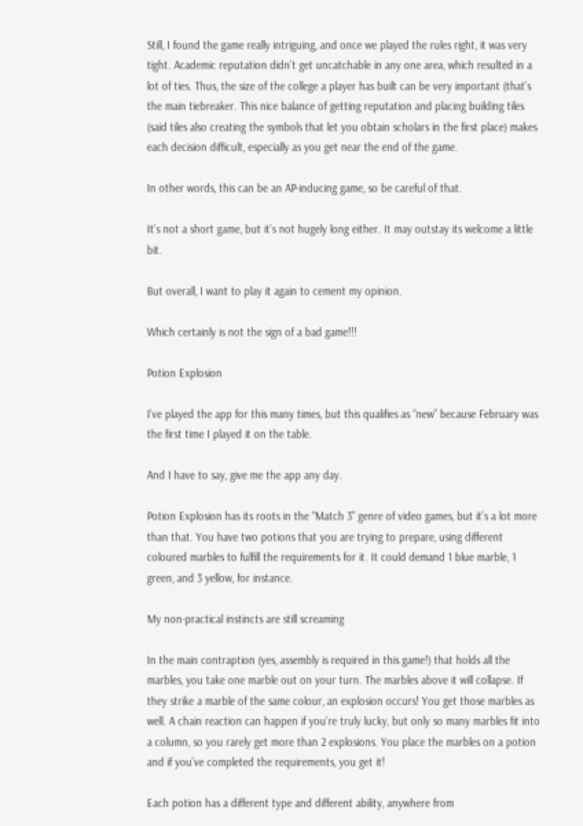Still, I found the game really intriguing, and once we played the rules right, it was very tight. Academic reputation didn’t get uncatchable in any one area, which resulted in a lot of ties. Thus, the size of the college a player has built can be very important (that’s the main tiebreaker. This nice balance of getting reputation and placing building tiles (said tiles also creating the symbols that let you obtain scholars in the first place) makes each decision difficult, especially as you get near the end of the game.

In other words, this can be an AP-inducing game, so be careful of that.

It’s not a short game, but it’s not hugely long either. It may outstay its welcome a little bit.

But overall, I want to play it again to cement my opinion.

Which certainly is not the sign of a bad game!!!

Potion Explosion

I’ve played the app for this many times, but this qualifies as “new” because February was the first time I played it on the table.

And I have to say, give me the app any day.

Potion Explosion has its roots in the “Match 3” genre of video games, but it’s a lot more than that. You have two potions that you are trying to prepare, using different coloured marbles to fulfill the requirements for it. It could demand 1 blue marble, 1 green, and 3 yellow, for instance.

My non-practical instincts are still screaming

In the main contraption (yes, assembly is required in this game!) that holds all the marbles, you take one marble out on your turn. The marbles above it will collapse. If they strike a marble of the same colour, an explosion occurs! You get those marbles as well. A chain reaction can happen if you’re truly lucky, but only so many marbles fit into a column, so you rarely get more than 2 explosions. You place the marbles on a potion and if you’ve completed the requirements, you get it!

Each potion has a different type and different ability, anywhere from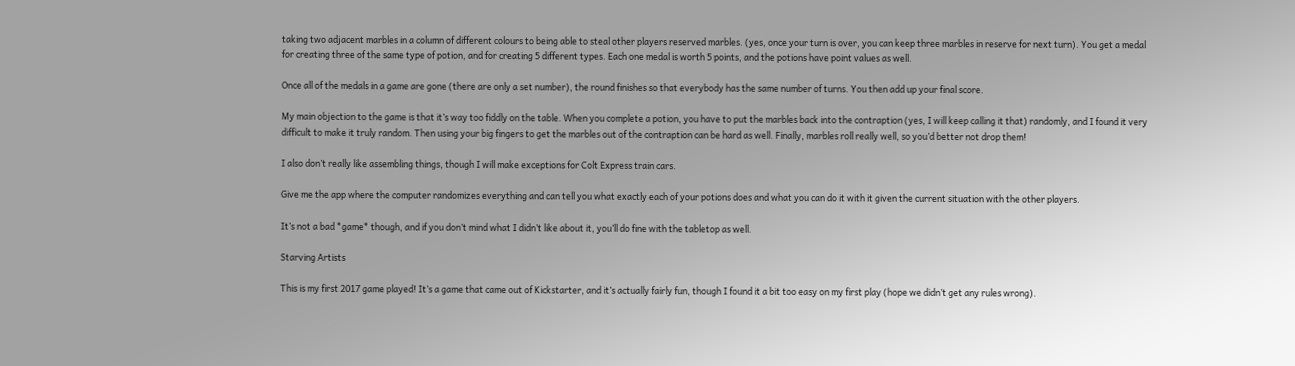taking two adjacent marbles in a column of different colours to being able to steal other players reserved marbles. (yes, once your turn is over, you can keep three marbles in reserve for next turn). You get a medal for creating three of the same type of potion, and for creating 5 different types. Each one medal is worth 5 points, and the potions have point values as well.

Once all of the medals in a game are gone (there are only a set number), the round finishes so that everybody has the same number of turns. You then add up your final score.

My main objection to the game is that it’s way too fiddly on the table. When you complete a potion, you have to put the marbles back into the contraption (yes, I will keep calling it that) randomly, and I found it very difficult to make it truly random. Then using your big fingers to get the marbles out of the contraption can be hard as well. Finally, marbles roll really well, so you’d better not drop them!

I also don’t really like assembling things, though I will make exceptions for Colt Express train cars.

Give me the app where the computer randomizes everything and can tell you what exactly each of your potions does and what you can do it with it given the current situation with the other players.

It’s not a bad *game* though, and if you don’t mind what I didn’t like about it, you’ll do fine with the tabletop as well.

Starving Artists

This is my first 2017 game played! It’s a game that came out of Kickstarter, and it’s actually fairly fun, though I found it a bit too easy on my first play (hope we didn’t get any rules wrong).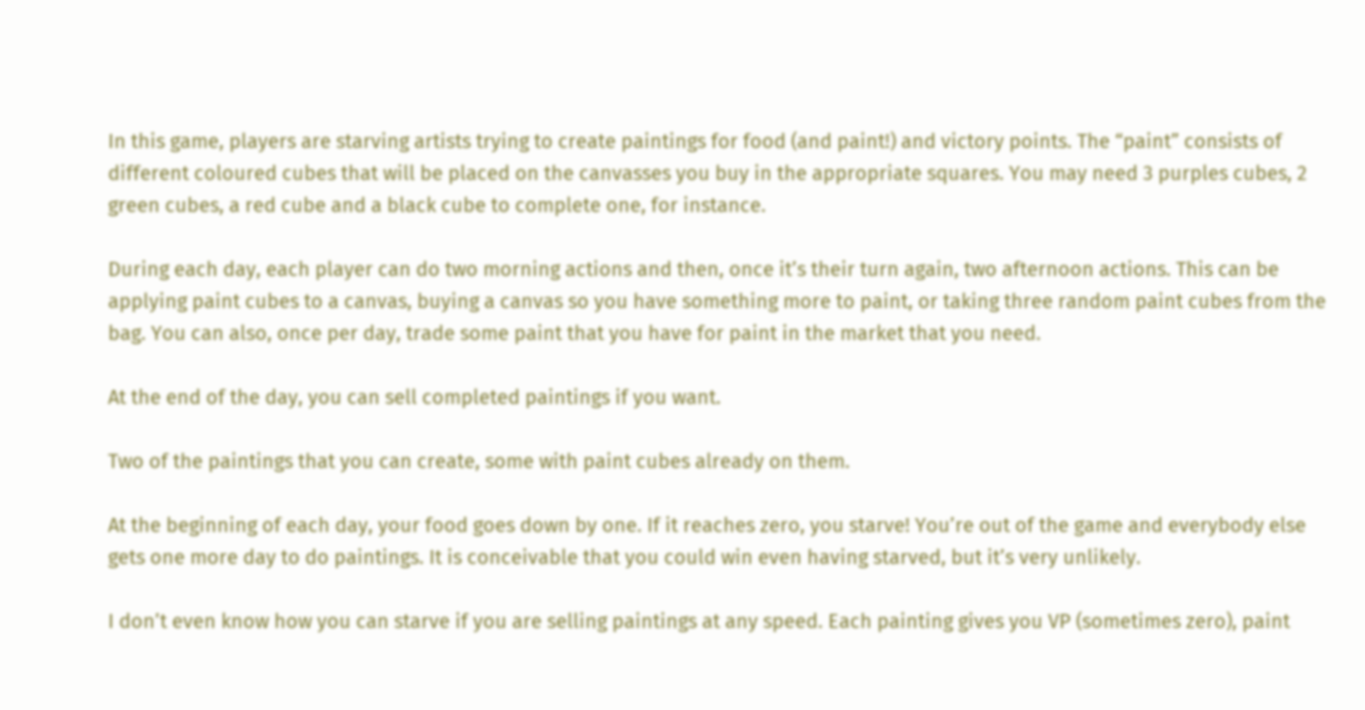In this game, players are starving artists trying to create paintings for food (and paint!) and victory points. The “paint” consists of different coloured cubes that will be placed on the canvasses you buy in the appropriate squares. You may need 3 purples cubes, 2 green cubes, a red cube and a black cube to complete one, for instance.

During each day, each player can do two morning actions and then, once it’s their turn again, two afternoon actions. This can be applying paint cubes to a canvas, buying a canvas so you have something more to paint, or taking three random paint cubes from the bag. You can also, once per day, trade some paint that you have for paint in the market that you need.

At the end of the day, you can sell completed paintings if you want.

Two of the paintings that you can create, some with paint cubes already on them.

At the beginning of each day, your food goes down by one. If it reaches zero, you starve! You’re out of the game and everybody else gets one more day to do paintings. It is conceivable that you could win even having starved, but it’s very unlikely.

I don’t even know how you can starve if you are selling paintings at any speed. Each painting gives you VP (sometimes zero), paint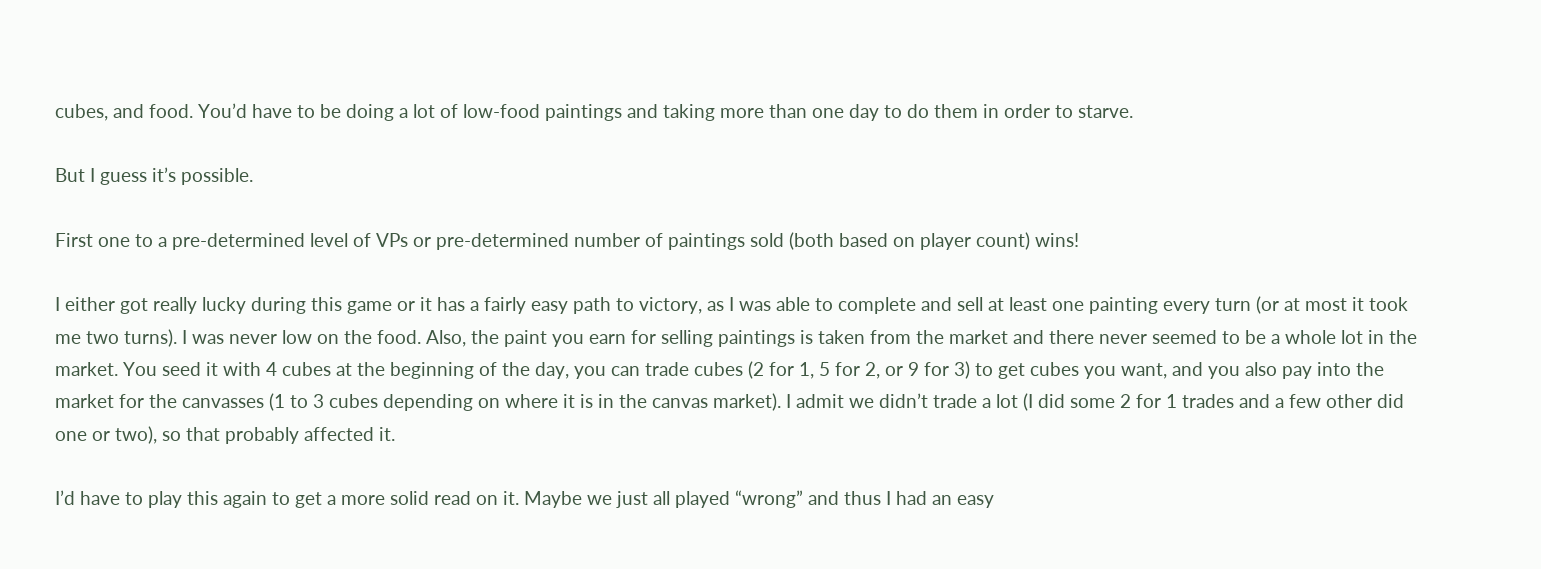cubes, and food. You’d have to be doing a lot of low-food paintings and taking more than one day to do them in order to starve.

But I guess it’s possible.

First one to a pre-determined level of VPs or pre-determined number of paintings sold (both based on player count) wins!

I either got really lucky during this game or it has a fairly easy path to victory, as I was able to complete and sell at least one painting every turn (or at most it took me two turns). I was never low on the food. Also, the paint you earn for selling paintings is taken from the market and there never seemed to be a whole lot in the market. You seed it with 4 cubes at the beginning of the day, you can trade cubes (2 for 1, 5 for 2, or 9 for 3) to get cubes you want, and you also pay into the market for the canvasses (1 to 3 cubes depending on where it is in the canvas market). I admit we didn’t trade a lot (I did some 2 for 1 trades and a few other did one or two), so that probably affected it.

I’d have to play this again to get a more solid read on it. Maybe we just all played “wrong” and thus I had an easy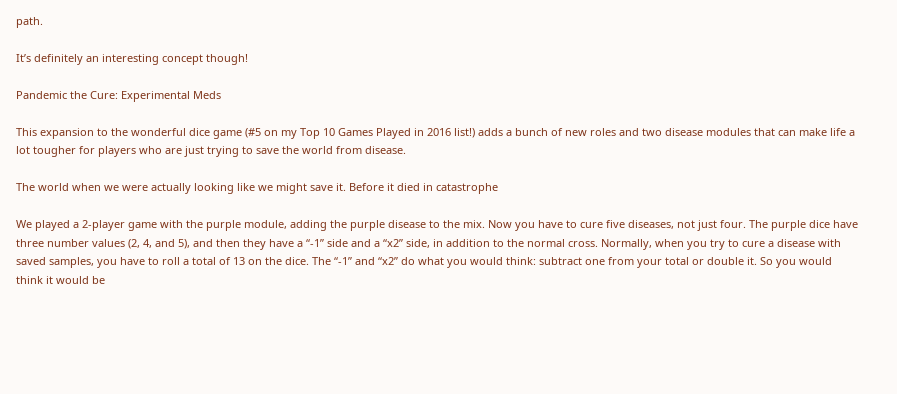path.

It’s definitely an interesting concept though!

Pandemic the Cure: Experimental Meds

This expansion to the wonderful dice game (#5 on my Top 10 Games Played in 2016 list!) adds a bunch of new roles and two disease modules that can make life a lot tougher for players who are just trying to save the world from disease.

The world when we were actually looking like we might save it. Before it died in catastrophe

We played a 2-player game with the purple module, adding the purple disease to the mix. Now you have to cure five diseases, not just four. The purple dice have three number values (2, 4, and 5), and then they have a “-1” side and a “x2” side, in addition to the normal cross. Normally, when you try to cure a disease with saved samples, you have to roll a total of 13 on the dice. The “-1” and “x2” do what you would think: subtract one from your total or double it. So you would think it would be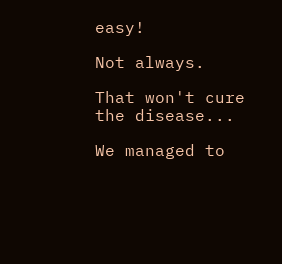easy!

Not always.

That won't cure the disease...

We managed to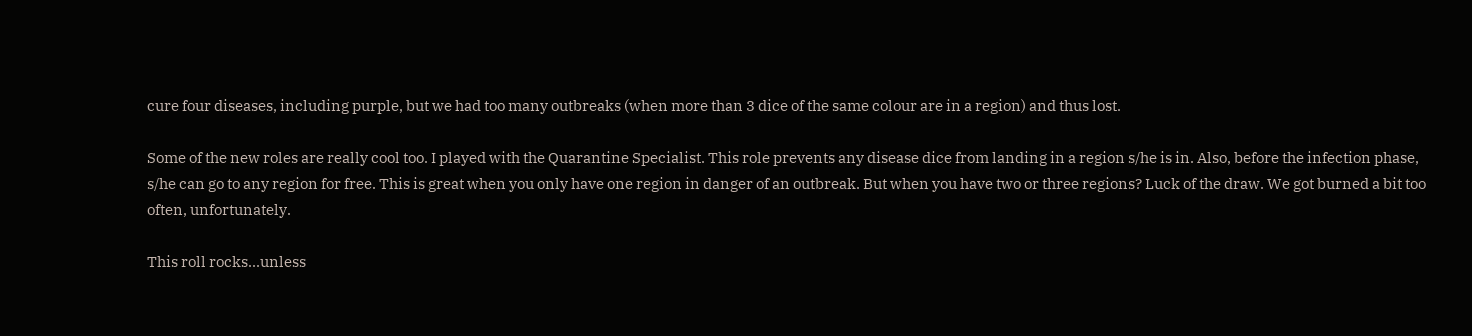cure four diseases, including purple, but we had too many outbreaks (when more than 3 dice of the same colour are in a region) and thus lost.

Some of the new roles are really cool too. I played with the Quarantine Specialist. This role prevents any disease dice from landing in a region s/he is in. Also, before the infection phase, s/he can go to any region for free. This is great when you only have one region in danger of an outbreak. But when you have two or three regions? Luck of the draw. We got burned a bit too often, unfortunately.

This roll rocks...unless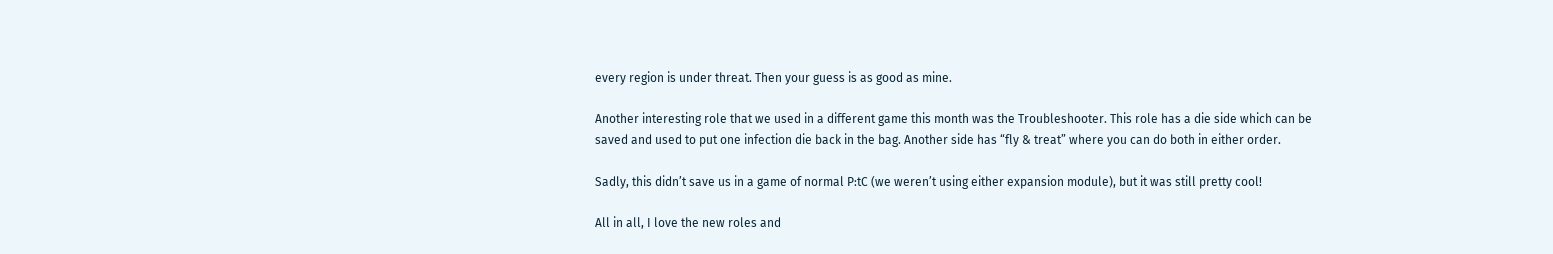every region is under threat. Then your guess is as good as mine.

Another interesting role that we used in a different game this month was the Troubleshooter. This role has a die side which can be saved and used to put one infection die back in the bag. Another side has “fly & treat” where you can do both in either order.

Sadly, this didn’t save us in a game of normal P:tC (we weren’t using either expansion module), but it was still pretty cool!

All in all, I love the new roles and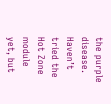the purple disease. Haven’t tried the Hot Zone module yet, but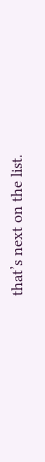that’s next on the list.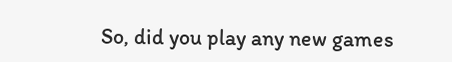So, did you play any new games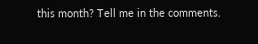this month? Tell me in the comments.